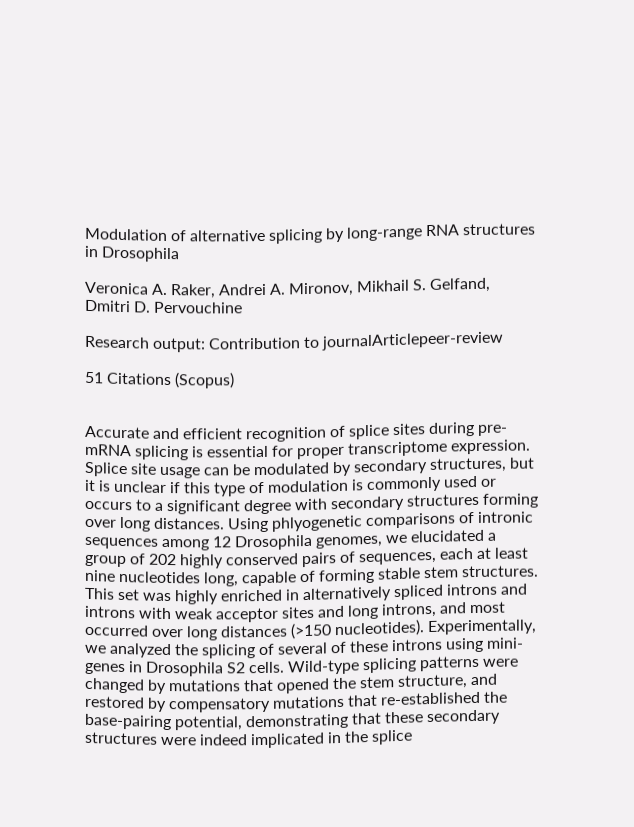Modulation of alternative splicing by long-range RNA structures in Drosophila

Veronica A. Raker, Andrei A. Mironov, Mikhail S. Gelfand, Dmitri D. Pervouchine

Research output: Contribution to journalArticlepeer-review

51 Citations (Scopus)


Accurate and efficient recognition of splice sites during pre-mRNA splicing is essential for proper transcriptome expression. Splice site usage can be modulated by secondary structures, but it is unclear if this type of modulation is commonly used or occurs to a significant degree with secondary structures forming over long distances. Using phlyogenetic comparisons of intronic sequences among 12 Drosophila genomes, we elucidated a group of 202 highly conserved pairs of sequences, each at least nine nucleotides long, capable of forming stable stem structures. This set was highly enriched in alternatively spliced introns and introns with weak acceptor sites and long introns, and most occurred over long distances (>150 nucleotides). Experimentally, we analyzed the splicing of several of these introns using mini-genes in Drosophila S2 cells. Wild-type splicing patterns were changed by mutations that opened the stem structure, and restored by compensatory mutations that re-established the base-pairing potential, demonstrating that these secondary structures were indeed implicated in the splice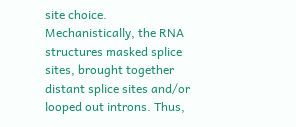site choice. Mechanistically, the RNA structures masked splice sites, brought together distant splice sites and/or looped out introns. Thus,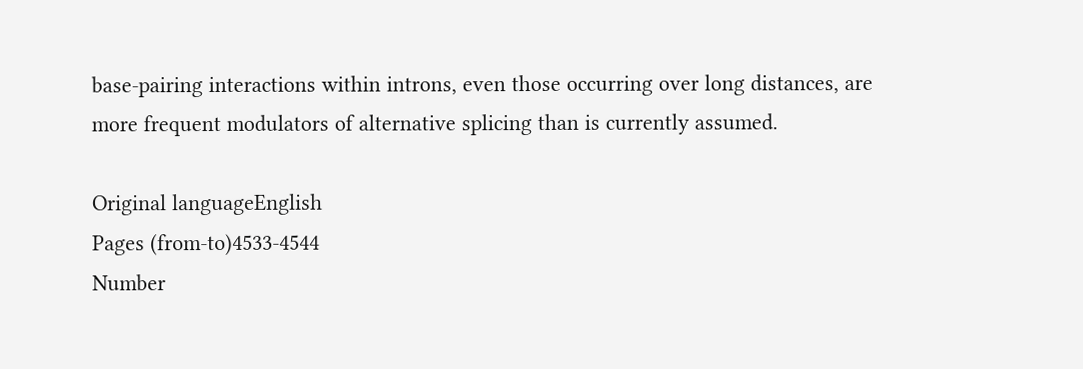base-pairing interactions within introns, even those occurring over long distances, are more frequent modulators of alternative splicing than is currently assumed.

Original languageEnglish
Pages (from-to)4533-4544
Number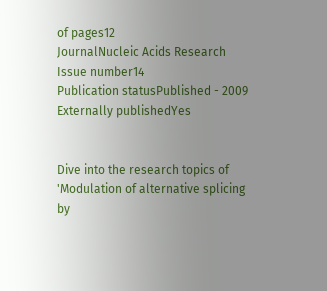of pages12
JournalNucleic Acids Research
Issue number14
Publication statusPublished - 2009
Externally publishedYes


Dive into the research topics of 'Modulation of alternative splicing by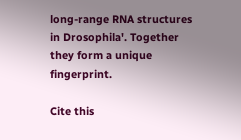long-range RNA structures in Drosophila'. Together they form a unique fingerprint.

Cite this